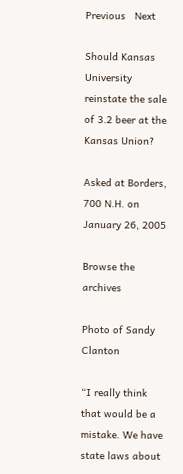Previous   Next

Should Kansas University reinstate the sale of 3.2 beer at the Kansas Union?

Asked at Borders, 700 N.H. on January 26, 2005

Browse the archives

Photo of Sandy Clanton

“I really think that would be a mistake. We have state laws about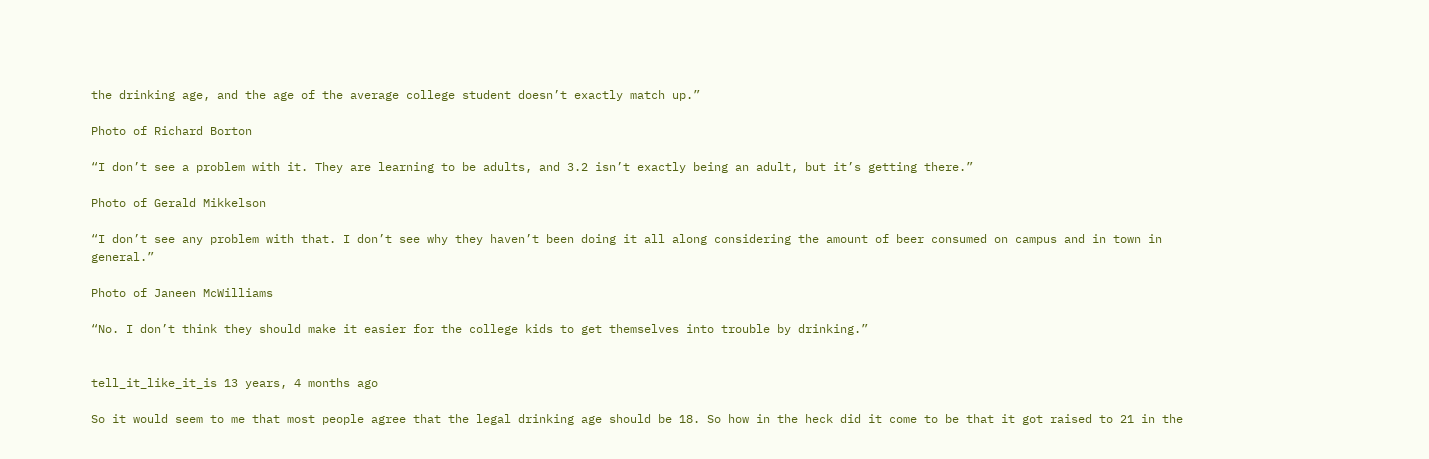the drinking age, and the age of the average college student doesn’t exactly match up.”

Photo of Richard Borton

“I don’t see a problem with it. They are learning to be adults, and 3.2 isn’t exactly being an adult, but it’s getting there.”

Photo of Gerald Mikkelson

“I don’t see any problem with that. I don’t see why they haven’t been doing it all along considering the amount of beer consumed on campus and in town in general.”

Photo of Janeen McWilliams

“No. I don’t think they should make it easier for the college kids to get themselves into trouble by drinking.”


tell_it_like_it_is 13 years, 4 months ago

So it would seem to me that most people agree that the legal drinking age should be 18. So how in the heck did it come to be that it got raised to 21 in the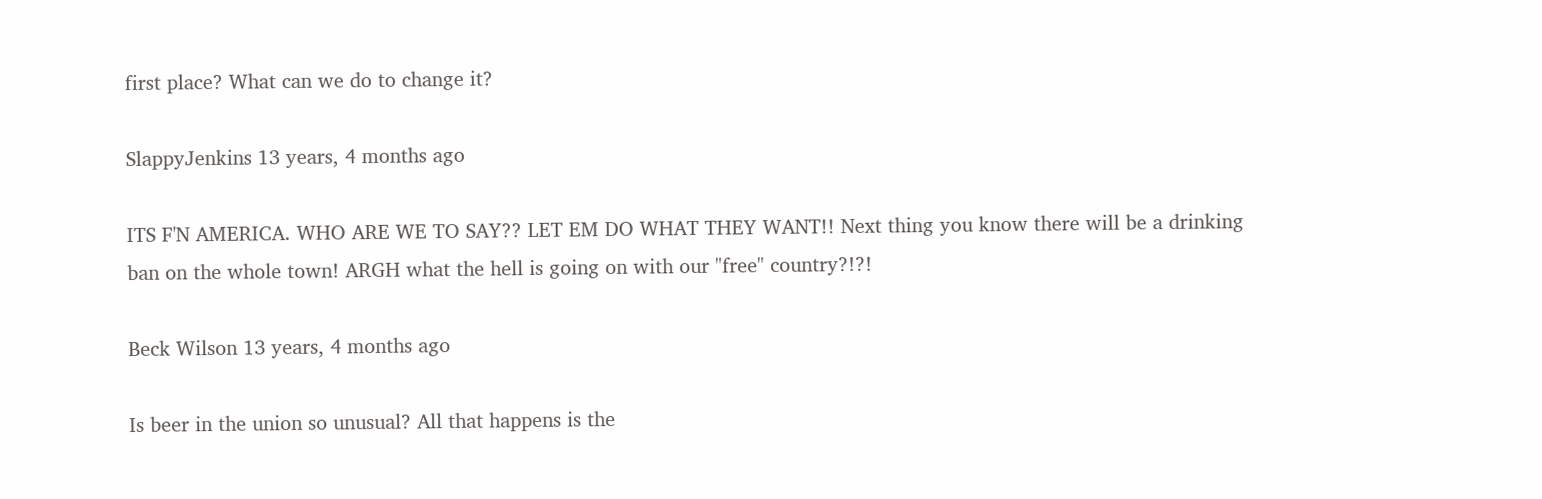first place? What can we do to change it?

SlappyJenkins 13 years, 4 months ago

ITS F'N AMERICA. WHO ARE WE TO SAY?? LET EM DO WHAT THEY WANT!! Next thing you know there will be a drinking ban on the whole town! ARGH what the hell is going on with our "free" country?!?!

Beck Wilson 13 years, 4 months ago

Is beer in the union so unusual? All that happens is the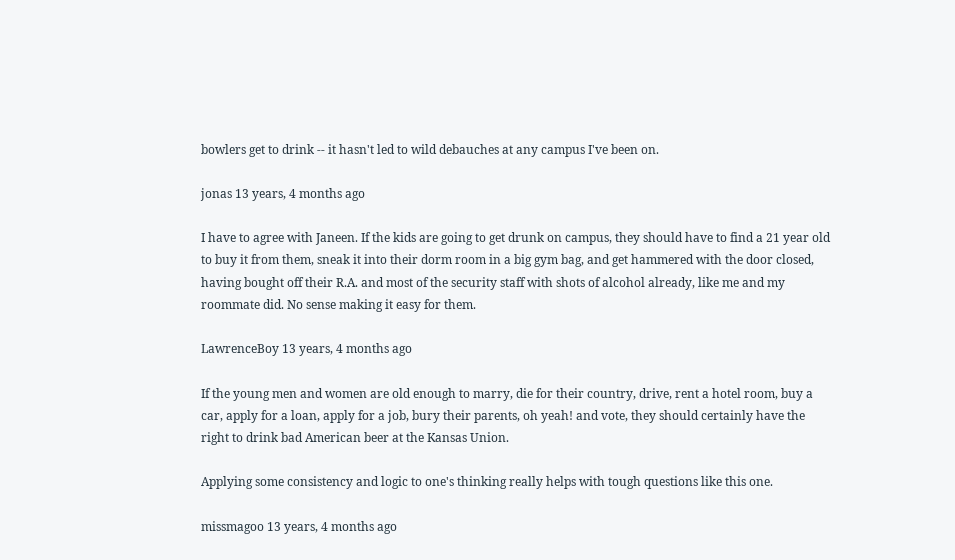bowlers get to drink -- it hasn't led to wild debauches at any campus I've been on.

jonas 13 years, 4 months ago

I have to agree with Janeen. If the kids are going to get drunk on campus, they should have to find a 21 year old to buy it from them, sneak it into their dorm room in a big gym bag, and get hammered with the door closed, having bought off their R.A. and most of the security staff with shots of alcohol already, like me and my roommate did. No sense making it easy for them.

LawrenceBoy 13 years, 4 months ago

If the young men and women are old enough to marry, die for their country, drive, rent a hotel room, buy a car, apply for a loan, apply for a job, bury their parents, oh yeah! and vote, they should certainly have the right to drink bad American beer at the Kansas Union.

Applying some consistency and logic to one's thinking really helps with tough questions like this one.

missmagoo 13 years, 4 months ago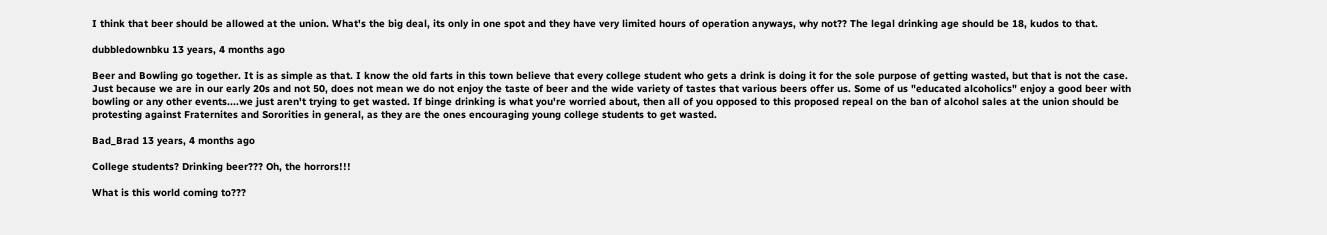I think that beer should be allowed at the union. What's the big deal, its only in one spot and they have very limited hours of operation anyways, why not?? The legal drinking age should be 18, kudos to that.

dubbledownbku 13 years, 4 months ago

Beer and Bowling go together. It is as simple as that. I know the old farts in this town believe that every college student who gets a drink is doing it for the sole purpose of getting wasted, but that is not the case. Just because we are in our early 20s and not 50, does not mean we do not enjoy the taste of beer and the wide variety of tastes that various beers offer us. Some of us "educated alcoholics" enjoy a good beer with bowling or any other events....we just aren't trying to get wasted. If binge drinking is what you're worried about, then all of you opposed to this proposed repeal on the ban of alcohol sales at the union should be protesting against Fraternites and Sororities in general, as they are the ones encouraging young college students to get wasted.

Bad_Brad 13 years, 4 months ago

College students? Drinking beer??? Oh, the horrors!!!

What is this world coming to???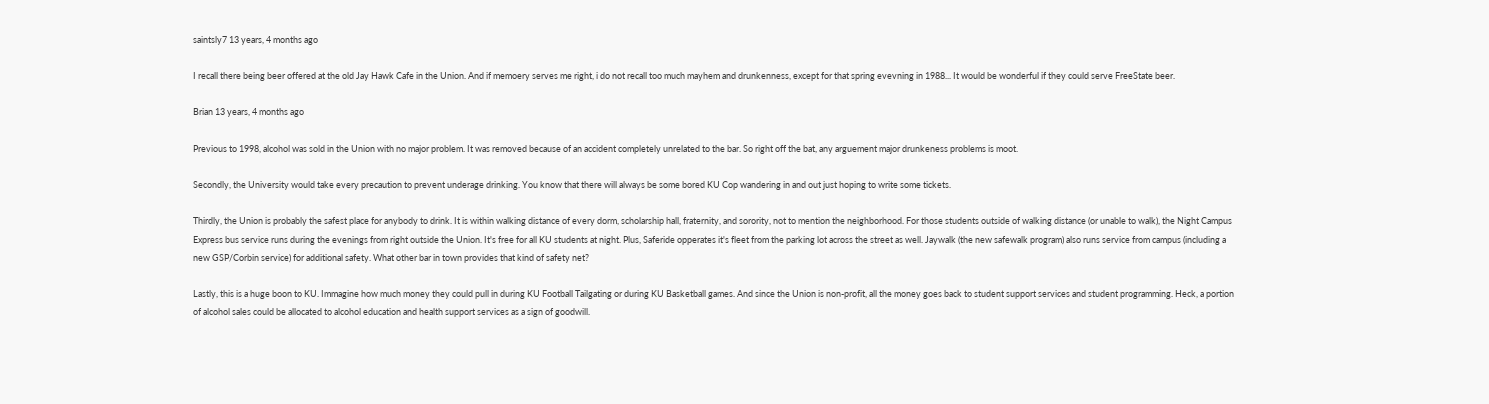saintsly7 13 years, 4 months ago

I recall there being beer offered at the old Jay Hawk Cafe in the Union. And if memoery serves me right, i do not recall too much mayhem and drunkenness, except for that spring evevning in 1988... It would be wonderful if they could serve FreeState beer.

Brian 13 years, 4 months ago

Previous to 1998, alcohol was sold in the Union with no major problem. It was removed because of an accident completely unrelated to the bar. So right off the bat, any arguement major drunkeness problems is moot.

Secondly, the University would take every precaution to prevent underage drinking. You know that there will always be some bored KU Cop wandering in and out just hoping to write some tickets.

Thirdly, the Union is probably the safest place for anybody to drink. It is within walking distance of every dorm, scholarship hall, fraternity, and sorority, not to mention the neighborhood. For those students outside of walking distance (or unable to walk), the Night Campus Express bus service runs during the evenings from right outside the Union. It's free for all KU students at night. Plus, Saferide opperates it's fleet from the parking lot across the street as well. Jaywalk (the new safewalk program) also runs service from campus (including a new GSP/Corbin service) for additional safety. What other bar in town provides that kind of safety net?

Lastly, this is a huge boon to KU. Immagine how much money they could pull in during KU Football Tailgating or during KU Basketball games. And since the Union is non-profit, all the money goes back to student support services and student programming. Heck, a portion of alcohol sales could be allocated to alcohol education and health support services as a sign of goodwill.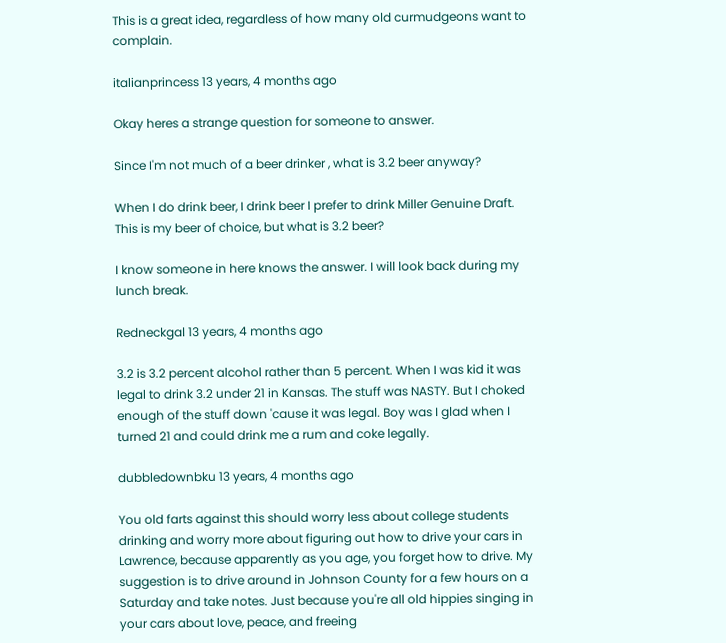This is a great idea, regardless of how many old curmudgeons want to complain.

italianprincess 13 years, 4 months ago

Okay heres a strange question for someone to answer.

Since I'm not much of a beer drinker , what is 3.2 beer anyway?

When I do drink beer, I drink beer I prefer to drink Miller Genuine Draft. This is my beer of choice, but what is 3.2 beer?

I know someone in here knows the answer. I will look back during my lunch break.

Redneckgal 13 years, 4 months ago

3.2 is 3.2 percent alcohol rather than 5 percent. When I was kid it was legal to drink 3.2 under 21 in Kansas. The stuff was NASTY. But I choked enough of the stuff down 'cause it was legal. Boy was I glad when I turned 21 and could drink me a rum and coke legally.

dubbledownbku 13 years, 4 months ago

You old farts against this should worry less about college students drinking and worry more about figuring out how to drive your cars in Lawrence, because apparently as you age, you forget how to drive. My suggestion is to drive around in Johnson County for a few hours on a Saturday and take notes. Just because you're all old hippies singing in your cars about love, peace, and freeing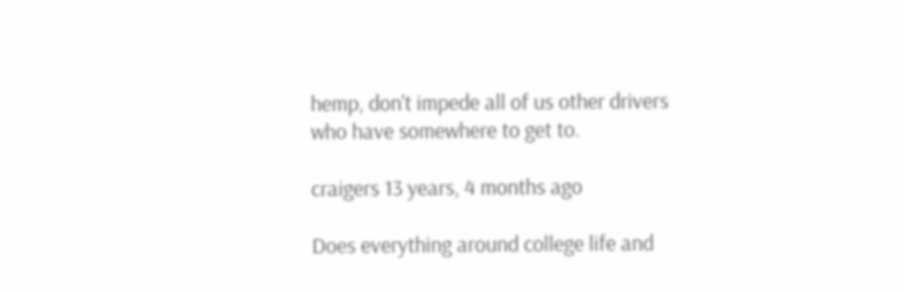hemp, don't impede all of us other drivers who have somewhere to get to.

craigers 13 years, 4 months ago

Does everything around college life and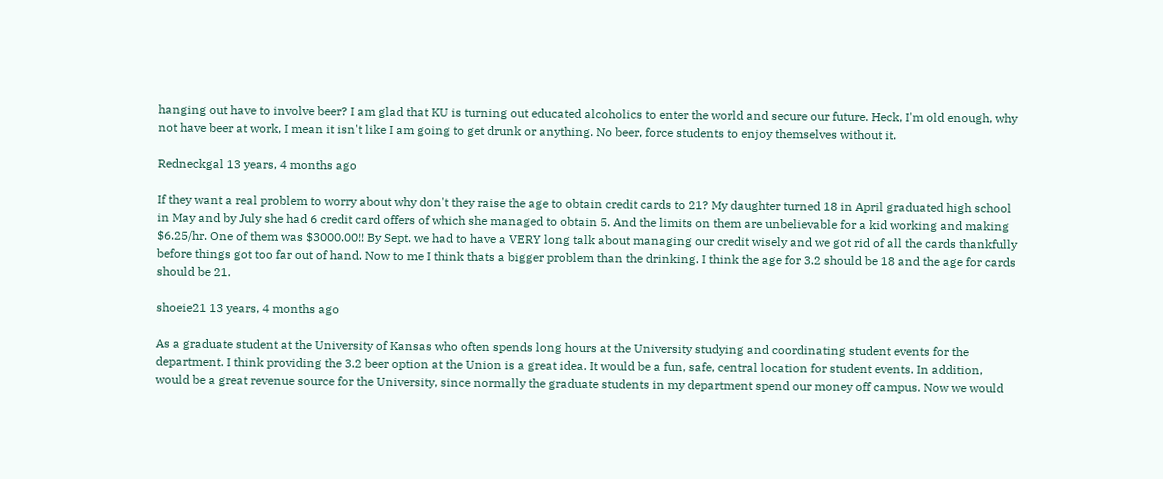hanging out have to involve beer? I am glad that KU is turning out educated alcoholics to enter the world and secure our future. Heck, I'm old enough, why not have beer at work, I mean it isn't like I am going to get drunk or anything. No beer, force students to enjoy themselves without it.

Redneckgal 13 years, 4 months ago

If they want a real problem to worry about why don't they raise the age to obtain credit cards to 21? My daughter turned 18 in April graduated high school in May and by July she had 6 credit card offers of which she managed to obtain 5. And the limits on them are unbelievable for a kid working and making $6.25/hr. One of them was $3000.00!! By Sept. we had to have a VERY long talk about managing our credit wisely and we got rid of all the cards thankfully before things got too far out of hand. Now to me I think thats a bigger problem than the drinking. I think the age for 3.2 should be 18 and the age for cards should be 21.

shoeie21 13 years, 4 months ago

As a graduate student at the University of Kansas who often spends long hours at the University studying and coordinating student events for the department. I think providing the 3.2 beer option at the Union is a great idea. It would be a fun, safe, central location for student events. In addition, would be a great revenue source for the University, since normally the graduate students in my department spend our money off campus. Now we would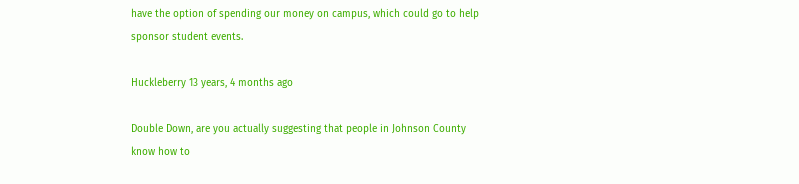have the option of spending our money on campus, which could go to help sponsor student events.

Huckleberry 13 years, 4 months ago

Double Down, are you actually suggesting that people in Johnson County know how to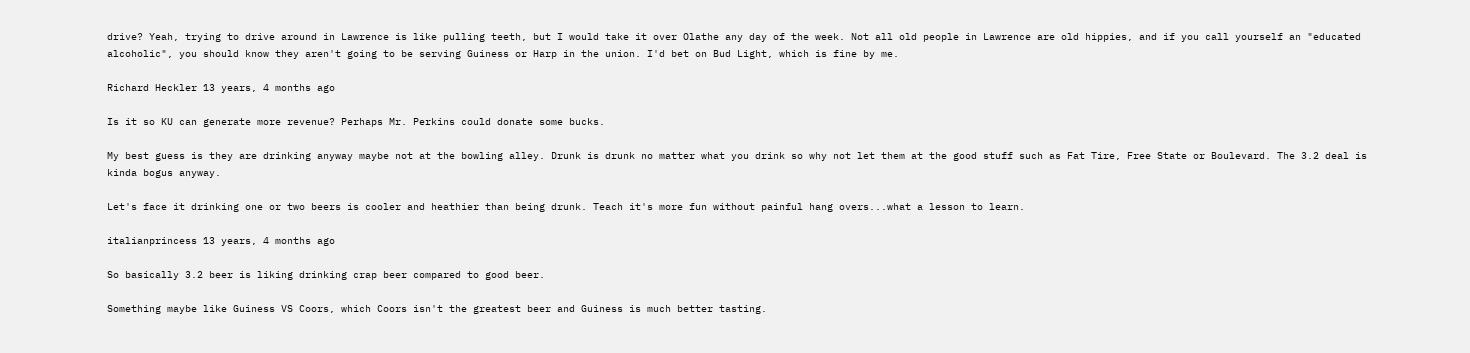drive? Yeah, trying to drive around in Lawrence is like pulling teeth, but I would take it over Olathe any day of the week. Not all old people in Lawrence are old hippies, and if you call yourself an "educated alcoholic", you should know they aren't going to be serving Guiness or Harp in the union. I'd bet on Bud Light, which is fine by me.

Richard Heckler 13 years, 4 months ago

Is it so KU can generate more revenue? Perhaps Mr. Perkins could donate some bucks.

My best guess is they are drinking anyway maybe not at the bowling alley. Drunk is drunk no matter what you drink so why not let them at the good stuff such as Fat Tire, Free State or Boulevard. The 3.2 deal is kinda bogus anyway.

Let's face it drinking one or two beers is cooler and heathier than being drunk. Teach it's more fun without painful hang overs...what a lesson to learn.

italianprincess 13 years, 4 months ago

So basically 3.2 beer is liking drinking crap beer compared to good beer.

Something maybe like Guiness VS Coors, which Coors isn't the greatest beer and Guiness is much better tasting.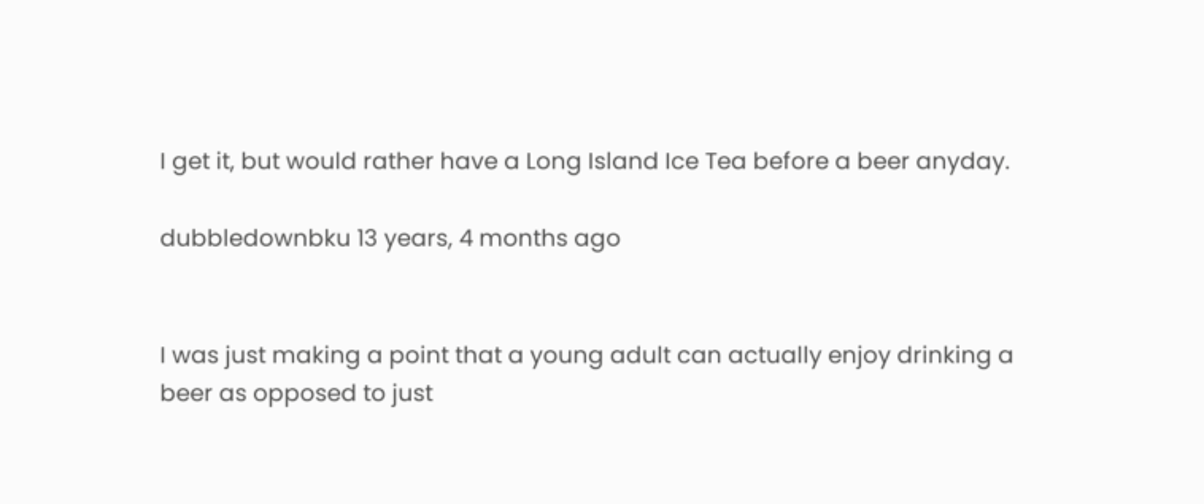I get it, but would rather have a Long Island Ice Tea before a beer anyday.

dubbledownbku 13 years, 4 months ago


I was just making a point that a young adult can actually enjoy drinking a beer as opposed to just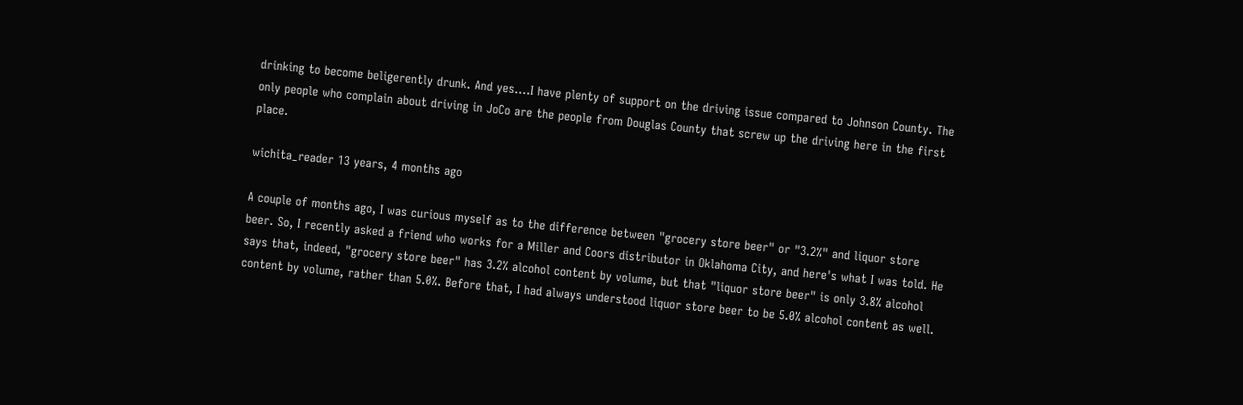drinking to become beligerently drunk. And yes....I have plenty of support on the driving issue compared to Johnson County. The only people who complain about driving in JoCo are the people from Douglas County that screw up the driving here in the first place.

wichita_reader 13 years, 4 months ago

A couple of months ago, I was curious myself as to the difference between "grocery store beer" or "3.2%" and liquor store beer. So, I recently asked a friend who works for a Miller and Coors distributor in Oklahoma City, and here's what I was told. He says that, indeed, "grocery store beer" has 3.2% alcohol content by volume, but that "liquor store beer" is only 3.8% alcohol content by volume, rather than 5.0%. Before that, I had always understood liquor store beer to be 5.0% alcohol content as well.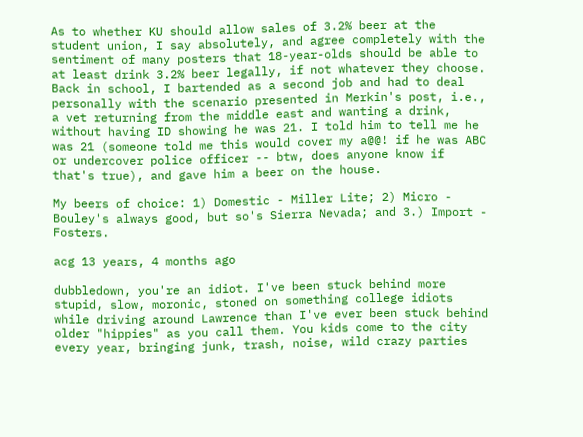As to whether KU should allow sales of 3.2% beer at the student union, I say absolutely, and agree completely with the sentiment of many posters that 18-year-olds should be able to at least drink 3.2% beer legally, if not whatever they choose. Back in school, I bartended as a second job and had to deal personally with the scenario presented in Merkin's post, i.e., a vet returning from the middle east and wanting a drink, without having ID showing he was 21. I told him to tell me he was 21 (someone told me this would cover my a@@! if he was ABC or undercover police officer -- btw, does anyone know if that's true), and gave him a beer on the house.

My beers of choice: 1) Domestic - Miller Lite; 2) Micro - Bouley's always good, but so's Sierra Nevada; and 3.) Import - Fosters.

acg 13 years, 4 months ago

dubbledown, you're an idiot. I've been stuck behind more stupid, slow, moronic, stoned on something college idiots while driving around Lawrence than I've ever been stuck behind older "hippies" as you call them. You kids come to the city every year, bringing junk, trash, noise, wild crazy parties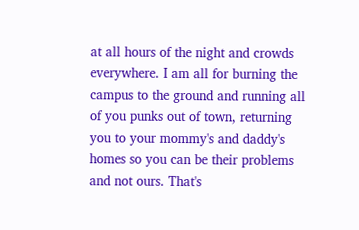at all hours of the night and crowds everywhere. I am all for burning the campus to the ground and running all of you punks out of town, returning you to your mommy's and daddy's homes so you can be their problems and not ours. That's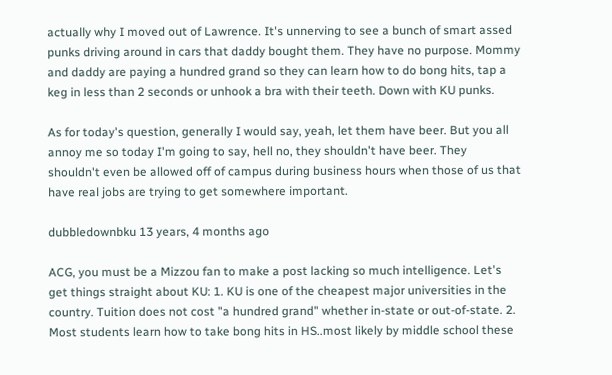actually why I moved out of Lawrence. It's unnerving to see a bunch of smart assed punks driving around in cars that daddy bought them. They have no purpose. Mommy and daddy are paying a hundred grand so they can learn how to do bong hits, tap a keg in less than 2 seconds or unhook a bra with their teeth. Down with KU punks.

As for today's question, generally I would say, yeah, let them have beer. But you all annoy me so today I'm going to say, hell no, they shouldn't have beer. They shouldn't even be allowed off of campus during business hours when those of us that have real jobs are trying to get somewhere important.

dubbledownbku 13 years, 4 months ago

ACG, you must be a Mizzou fan to make a post lacking so much intelligence. Let's get things straight about KU: 1. KU is one of the cheapest major universities in the country. Tuition does not cost "a hundred grand" whether in-state or out-of-state. 2. Most students learn how to take bong hits in HS..most likely by middle school these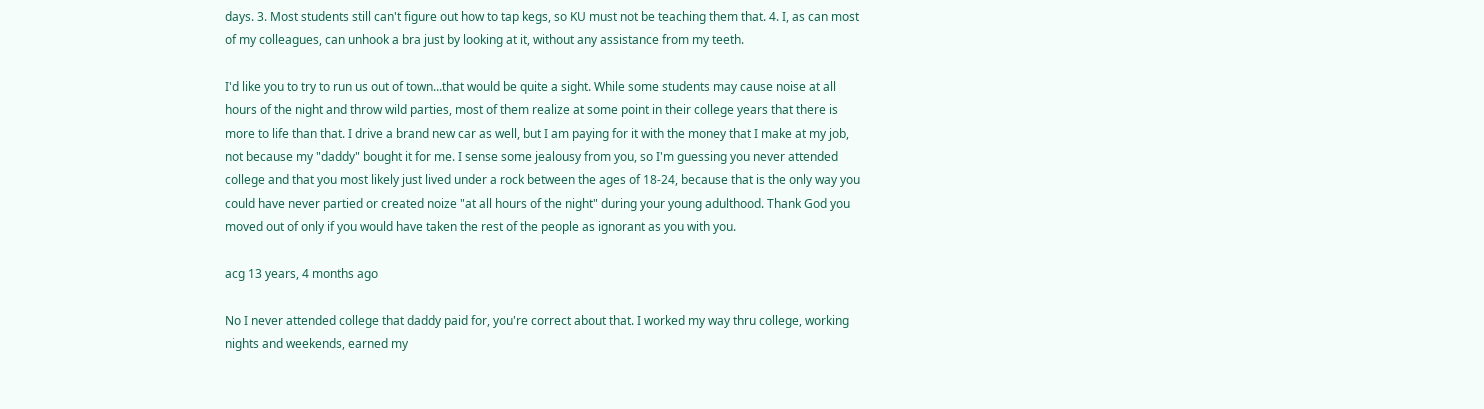days. 3. Most students still can't figure out how to tap kegs, so KU must not be teaching them that. 4. I, as can most of my colleagues, can unhook a bra just by looking at it, without any assistance from my teeth.

I'd like you to try to run us out of town...that would be quite a sight. While some students may cause noise at all hours of the night and throw wild parties, most of them realize at some point in their college years that there is more to life than that. I drive a brand new car as well, but I am paying for it with the money that I make at my job, not because my "daddy" bought it for me. I sense some jealousy from you, so I'm guessing you never attended college and that you most likely just lived under a rock between the ages of 18-24, because that is the only way you could have never partied or created noize "at all hours of the night" during your young adulthood. Thank God you moved out of only if you would have taken the rest of the people as ignorant as you with you.

acg 13 years, 4 months ago

No I never attended college that daddy paid for, you're correct about that. I worked my way thru college, working nights and weekends, earned my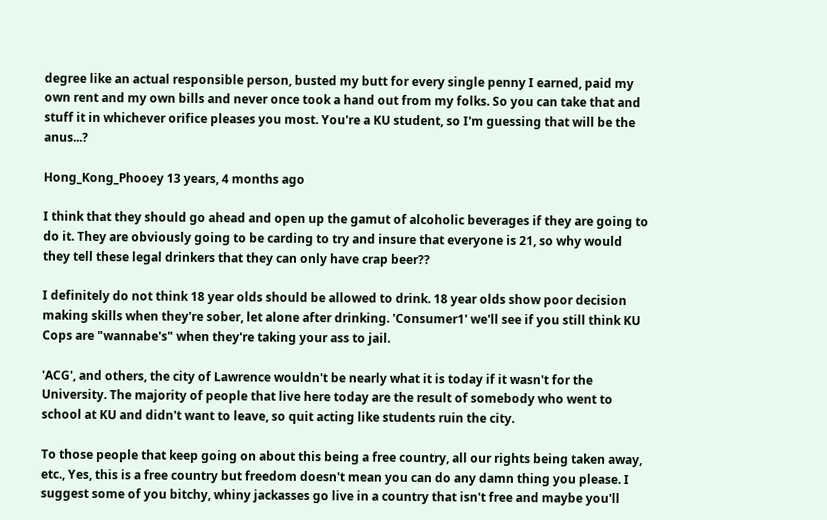degree like an actual responsible person, busted my butt for every single penny I earned, paid my own rent and my own bills and never once took a hand out from my folks. So you can take that and stuff it in whichever orifice pleases you most. You're a KU student, so I'm guessing that will be the anus...?

Hong_Kong_Phooey 13 years, 4 months ago

I think that they should go ahead and open up the gamut of alcoholic beverages if they are going to do it. They are obviously going to be carding to try and insure that everyone is 21, so why would they tell these legal drinkers that they can only have crap beer??

I definitely do not think 18 year olds should be allowed to drink. 18 year olds show poor decision making skills when they're sober, let alone after drinking. 'Consumer1' we'll see if you still think KU Cops are "wannabe's" when they're taking your ass to jail.

'ACG', and others, the city of Lawrence wouldn't be nearly what it is today if it wasn't for the University. The majority of people that live here today are the result of somebody who went to school at KU and didn't want to leave, so quit acting like students ruin the city.

To those people that keep going on about this being a free country, all our rights being taken away, etc., Yes, this is a free country but freedom doesn't mean you can do any damn thing you please. I suggest some of you bitchy, whiny jackasses go live in a country that isn't free and maybe you'll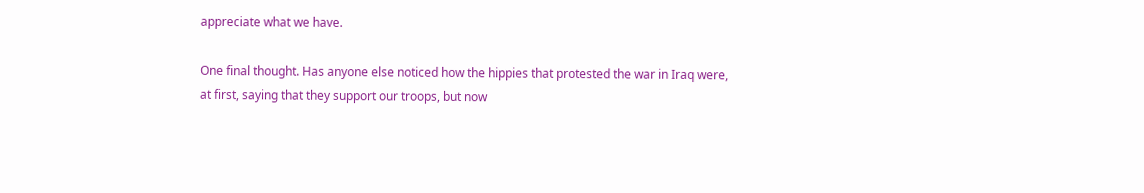appreciate what we have.

One final thought. Has anyone else noticed how the hippies that protested the war in Iraq were, at first, saying that they support our troops, but now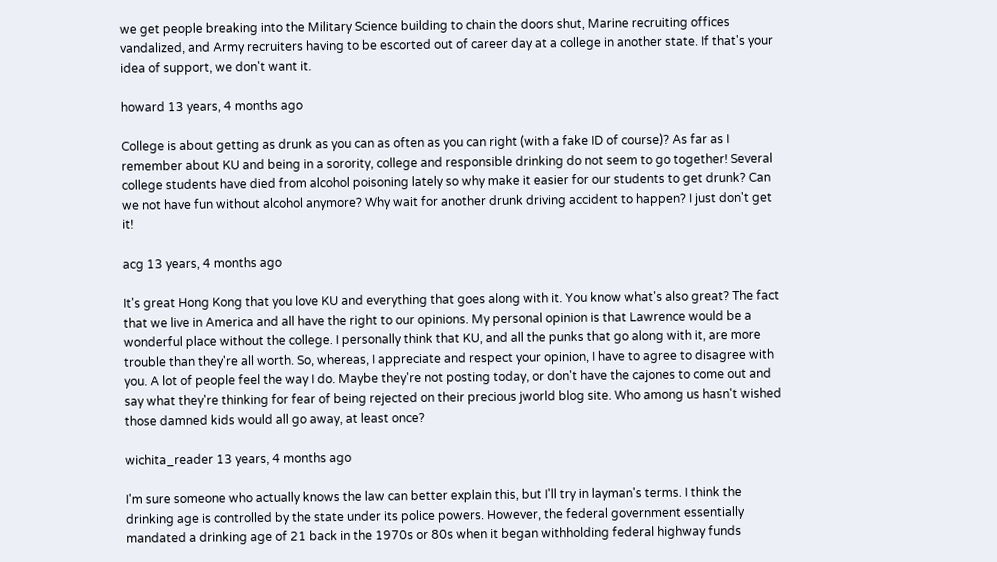we get people breaking into the Military Science building to chain the doors shut, Marine recruiting offices vandalized, and Army recruiters having to be escorted out of career day at a college in another state. If that's your idea of support, we don't want it.

howard 13 years, 4 months ago

College is about getting as drunk as you can as often as you can right (with a fake ID of course)? As far as I remember about KU and being in a sorority, college and responsible drinking do not seem to go together! Several college students have died from alcohol poisoning lately so why make it easier for our students to get drunk? Can we not have fun without alcohol anymore? Why wait for another drunk driving accident to happen? I just don't get it!

acg 13 years, 4 months ago

It's great Hong Kong that you love KU and everything that goes along with it. You know what's also great? The fact that we live in America and all have the right to our opinions. My personal opinion is that Lawrence would be a wonderful place without the college. I personally think that KU, and all the punks that go along with it, are more trouble than they're all worth. So, whereas, I appreciate and respect your opinion, I have to agree to disagree with you. A lot of people feel the way I do. Maybe they're not posting today, or don't have the cajones to come out and say what they're thinking for fear of being rejected on their precious jworld blog site. Who among us hasn't wished those damned kids would all go away, at least once?

wichita_reader 13 years, 4 months ago

I'm sure someone who actually knows the law can better explain this, but I'll try in layman's terms. I think the drinking age is controlled by the state under its police powers. However, the federal government essentially mandated a drinking age of 21 back in the 1970s or 80s when it began withholding federal highway funds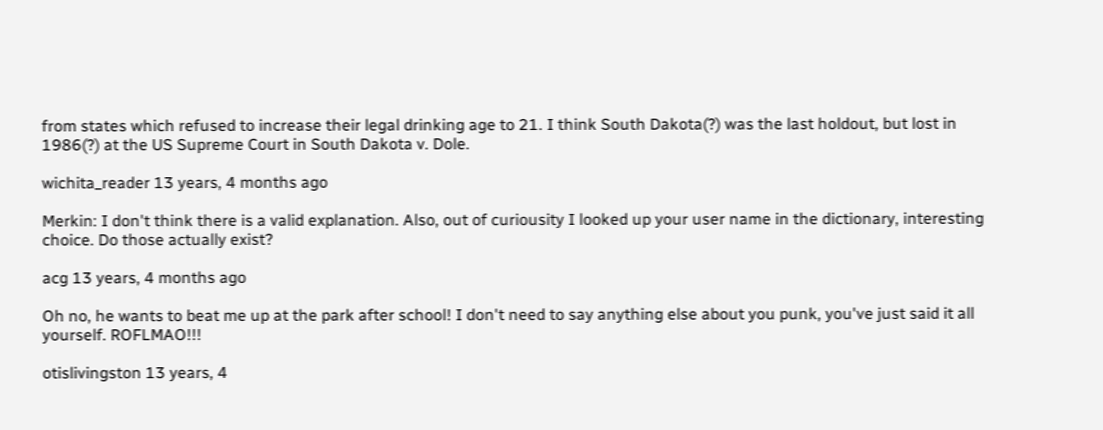from states which refused to increase their legal drinking age to 21. I think South Dakota(?) was the last holdout, but lost in 1986(?) at the US Supreme Court in South Dakota v. Dole.

wichita_reader 13 years, 4 months ago

Merkin: I don't think there is a valid explanation. Also, out of curiousity I looked up your user name in the dictionary, interesting choice. Do those actually exist?

acg 13 years, 4 months ago

Oh no, he wants to beat me up at the park after school! I don't need to say anything else about you punk, you've just said it all yourself. ROFLMAO!!!

otislivingston 13 years, 4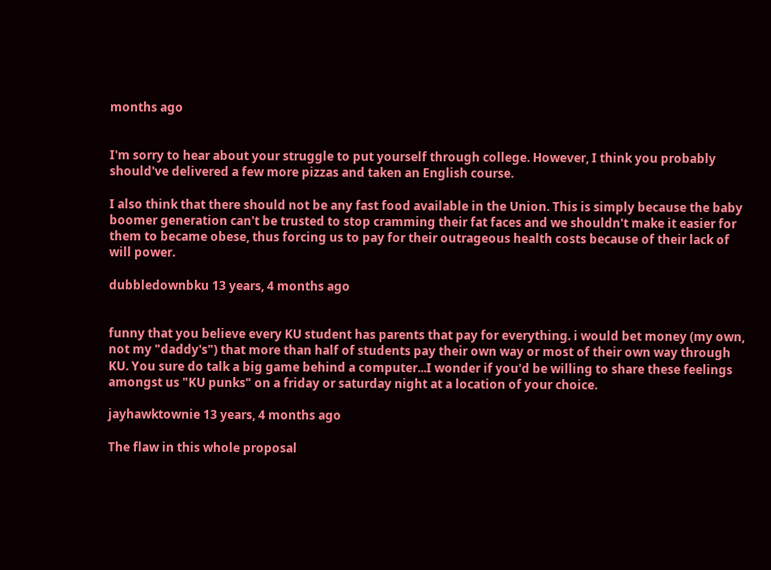months ago


I'm sorry to hear about your struggle to put yourself through college. However, I think you probably should've delivered a few more pizzas and taken an English course.

I also think that there should not be any fast food available in the Union. This is simply because the baby boomer generation can't be trusted to stop cramming their fat faces and we shouldn't make it easier for them to became obese, thus forcing us to pay for their outrageous health costs because of their lack of will power.

dubbledownbku 13 years, 4 months ago


funny that you believe every KU student has parents that pay for everything. i would bet money (my own, not my "daddy's") that more than half of students pay their own way or most of their own way through KU. You sure do talk a big game behind a computer...I wonder if you'd be willing to share these feelings amongst us "KU punks" on a friday or saturday night at a location of your choice.

jayhawktownie 13 years, 4 months ago

The flaw in this whole proposal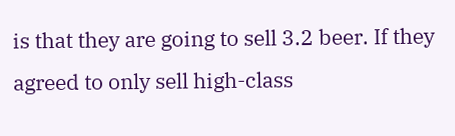is that they are going to sell 3.2 beer. If they agreed to only sell high-class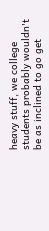heavy stuff, we college students probably wouldn't be as inclined to go get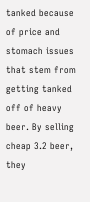tanked because of price and stomach issues that stem from getting tanked off of heavy beer. By selling cheap 3.2 beer, they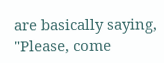are basically saying, "Please, come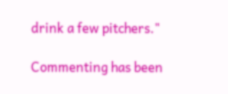drink a few pitchers."

Commenting has been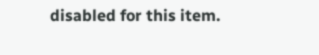disabled for this item.